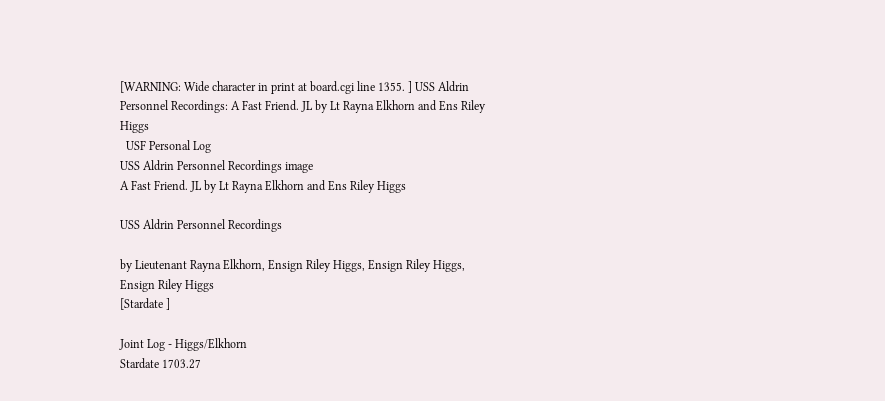[WARNING: Wide character in print at board.cgi line 1355. ] USS Aldrin Personnel Recordings: A Fast Friend. JL by Lt Rayna Elkhorn and Ens Riley Higgs
  USF Personal Log
USS Aldrin Personnel Recordings image
A Fast Friend. JL by Lt Rayna Elkhorn and Ens Riley Higgs

USS Aldrin Personnel Recordings

by Lieutenant Rayna Elkhorn, Ensign Riley Higgs, Ensign Riley Higgs, Ensign Riley Higgs
[Stardate ]

Joint Log - Higgs/Elkhorn
Stardate 1703.27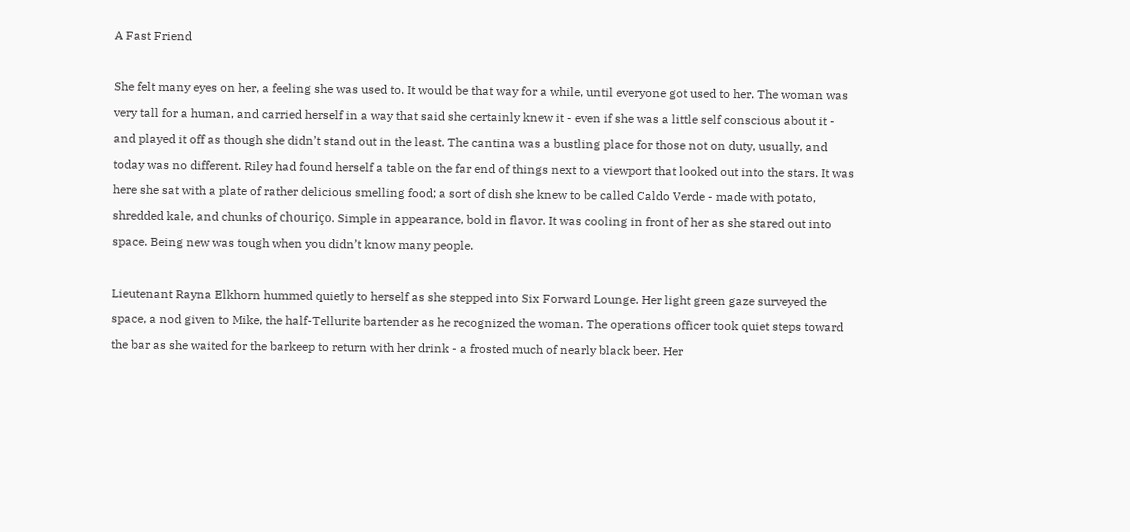A Fast Friend

She felt many eyes on her, a feeling she was used to. It would be that way for a while, until everyone got used to her. The woman was very tall for a human, and carried herself in a way that said she certainly knew it - even if she was a little self conscious about it - and played it off as though she didn’t stand out in the least. The cantina was a bustling place for those not on duty, usually, and today was no different. Riley had found herself a table on the far end of things next to a viewport that looked out into the stars. It was here she sat with a plate of rather delicious smelling food; a sort of dish she knew to be called Caldo Verde - made with potato, shredded kale, and chunks of chouriço. Simple in appearance, bold in flavor. It was cooling in front of her as she stared out into space. Being new was tough when you didn’t know many people.

Lieutenant Rayna Elkhorn hummed quietly to herself as she stepped into Six Forward Lounge. Her light green gaze surveyed the space, a nod given to Mike, the half-Tellurite bartender as he recognized the woman. The operations officer took quiet steps toward the bar as she waited for the barkeep to return with her drink - a frosted much of nearly black beer. Her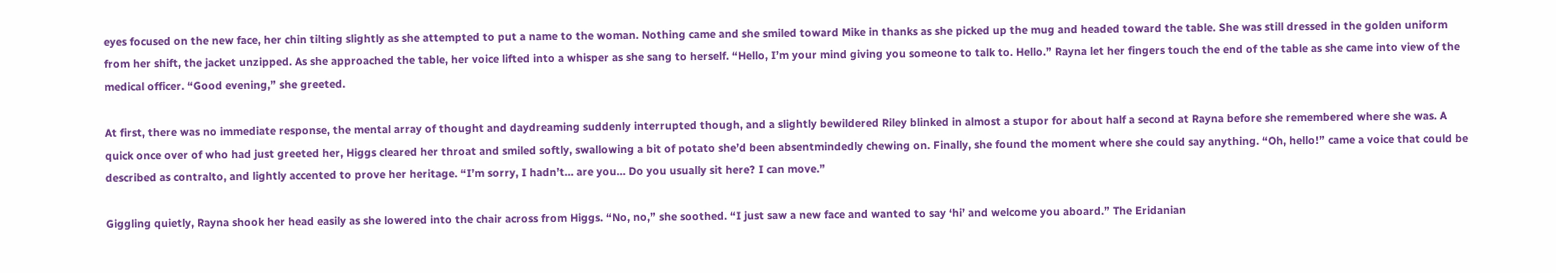eyes focused on the new face, her chin tilting slightly as she attempted to put a name to the woman. Nothing came and she smiled toward Mike in thanks as she picked up the mug and headed toward the table. She was still dressed in the golden uniform from her shift, the jacket unzipped. As she approached the table, her voice lifted into a whisper as she sang to herself. “Hello, I’m your mind giving you someone to talk to. Hello.” Rayna let her fingers touch the end of the table as she came into view of the medical officer. “Good evening,” she greeted.

At first, there was no immediate response, the mental array of thought and daydreaming suddenly interrupted though, and a slightly bewildered Riley blinked in almost a stupor for about half a second at Rayna before she remembered where she was. A quick once over of who had just greeted her, Higgs cleared her throat and smiled softly, swallowing a bit of potato she’d been absentmindedly chewing on. Finally, she found the moment where she could say anything. “Oh, hello!” came a voice that could be described as contralto, and lightly accented to prove her heritage. “I’m sorry, I hadn’t… are you… Do you usually sit here? I can move.”

Giggling quietly, Rayna shook her head easily as she lowered into the chair across from Higgs. “No, no,” she soothed. “I just saw a new face and wanted to say ‘hi’ and welcome you aboard.” The Eridanian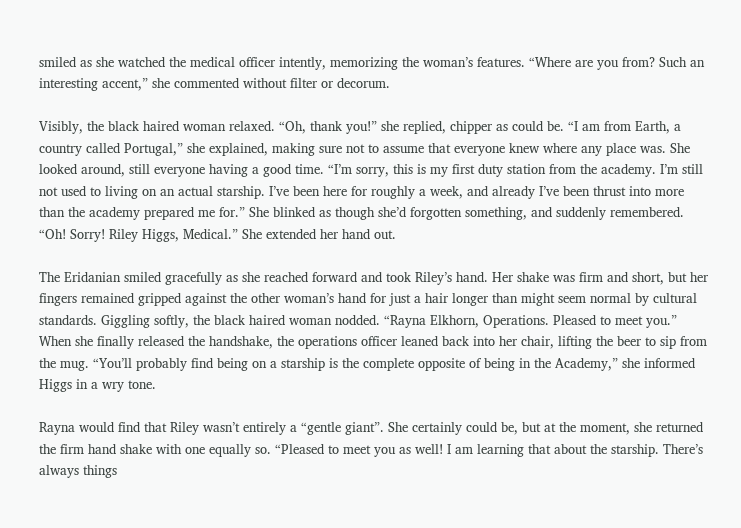smiled as she watched the medical officer intently, memorizing the woman’s features. “Where are you from? Such an interesting accent,” she commented without filter or decorum.

Visibly, the black haired woman relaxed. “Oh, thank you!” she replied, chipper as could be. “I am from Earth, a country called Portugal,” she explained, making sure not to assume that everyone knew where any place was. She looked around, still everyone having a good time. “I’m sorry, this is my first duty station from the academy. I’m still not used to living on an actual starship. I’ve been here for roughly a week, and already I’ve been thrust into more than the academy prepared me for.” She blinked as though she’d forgotten something, and suddenly remembered. “Oh! Sorry! Riley Higgs, Medical.” She extended her hand out.

The Eridanian smiled gracefully as she reached forward and took Riley’s hand. Her shake was firm and short, but her fingers remained gripped against the other woman’s hand for just a hair longer than might seem normal by cultural standards. Giggling softly, the black haired woman nodded. “Rayna Elkhorn, Operations. Pleased to meet you.” When she finally released the handshake, the operations officer leaned back into her chair, lifting the beer to sip from the mug. “You’ll probably find being on a starship is the complete opposite of being in the Academy,” she informed Higgs in a wry tone.

Rayna would find that Riley wasn’t entirely a “gentle giant”. She certainly could be, but at the moment, she returned the firm hand shake with one equally so. “Pleased to meet you as well! I am learning that about the starship. There’s always things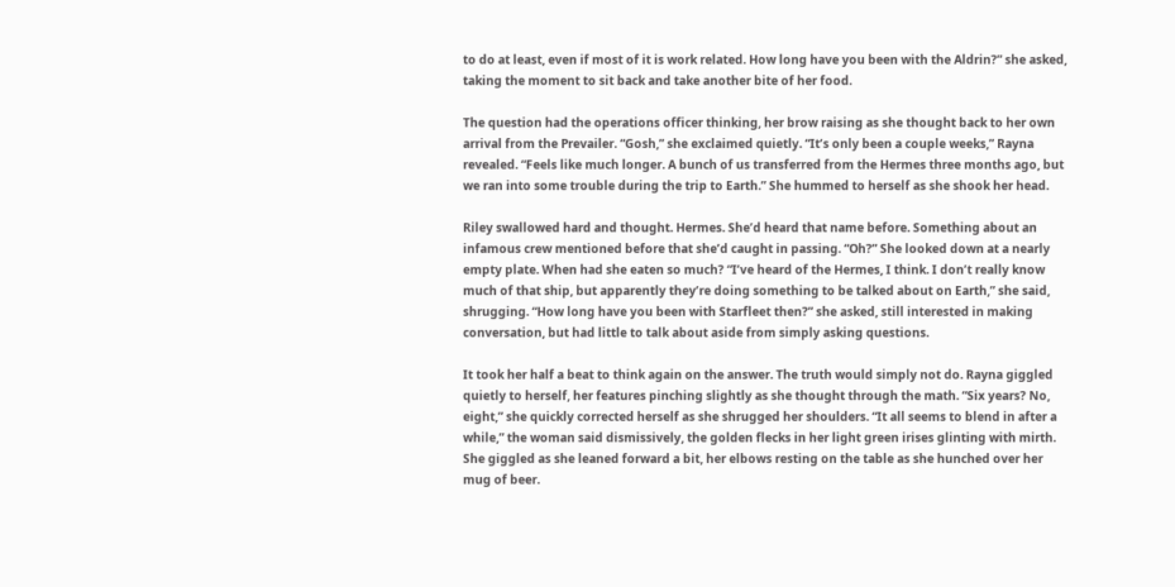to do at least, even if most of it is work related. How long have you been with the Aldrin?” she asked, taking the moment to sit back and take another bite of her food.

The question had the operations officer thinking, her brow raising as she thought back to her own arrival from the Prevailer. “Gosh,” she exclaimed quietly. “It’s only been a couple weeks,” Rayna revealed. “Feels like much longer. A bunch of us transferred from the Hermes three months ago, but we ran into some trouble during the trip to Earth.” She hummed to herself as she shook her head.

Riley swallowed hard and thought. Hermes. She’d heard that name before. Something about an infamous crew mentioned before that she’d caught in passing. “Oh?” She looked down at a nearly empty plate. When had she eaten so much? “I’ve heard of the Hermes, I think. I don’t really know much of that ship, but apparently they’re doing something to be talked about on Earth,” she said, shrugging. “How long have you been with Starfleet then?” she asked, still interested in making conversation, but had little to talk about aside from simply asking questions.

It took her half a beat to think again on the answer. The truth would simply not do. Rayna giggled quietly to herself, her features pinching slightly as she thought through the math. “Six years? No, eight,” she quickly corrected herself as she shrugged her shoulders. “It all seems to blend in after a while,” the woman said dismissively, the golden flecks in her light green irises glinting with mirth. She giggled as she leaned forward a bit, her elbows resting on the table as she hunched over her mug of beer.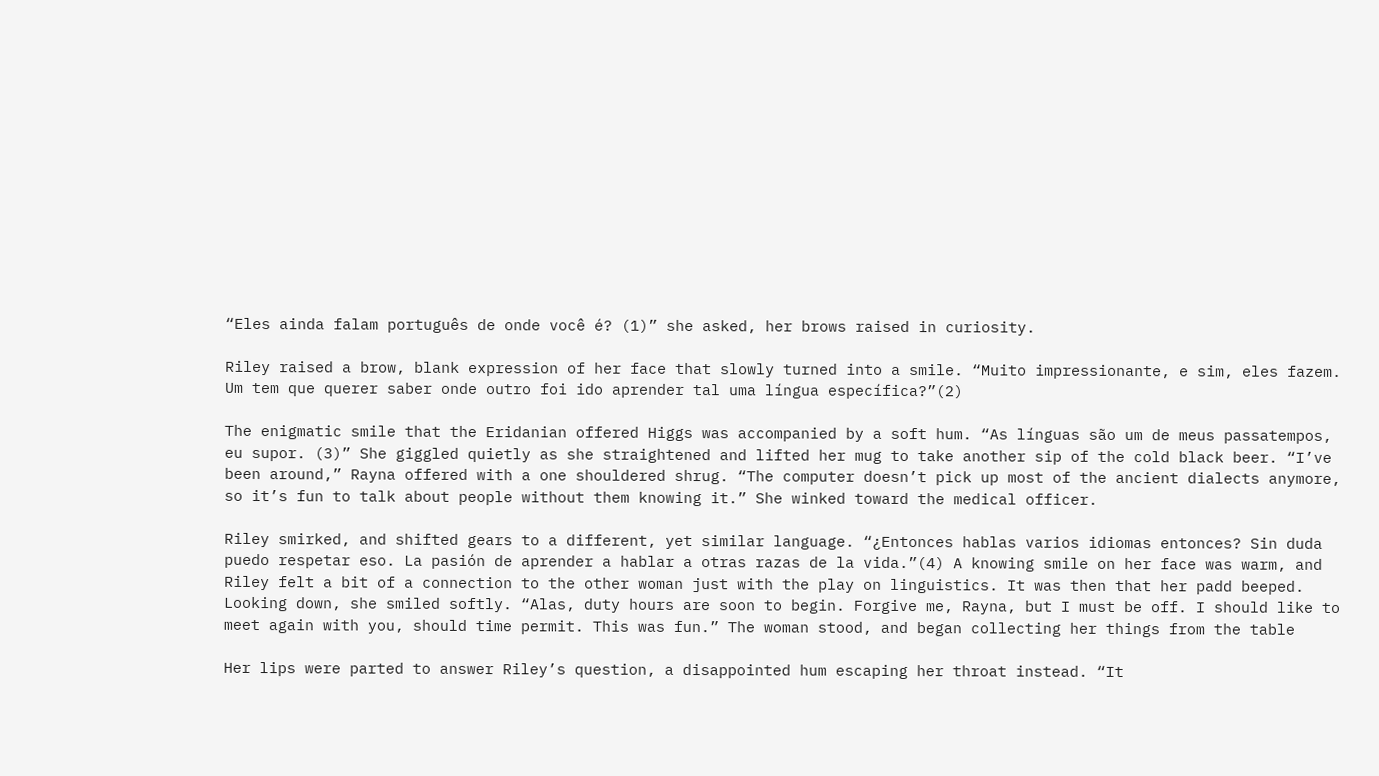“Eles ainda falam português de onde você é? (1)” she asked, her brows raised in curiosity.

Riley raised a brow, blank expression of her face that slowly turned into a smile. “Muito impressionante, e sim, eles fazem. Um tem que querer saber onde outro foi ido aprender tal uma língua específica?”(2)

The enigmatic smile that the Eridanian offered Higgs was accompanied by a soft hum. “As línguas são um de meus passatempos, eu supor. (3)” She giggled quietly as she straightened and lifted her mug to take another sip of the cold black beer. “I’ve been around,” Rayna offered with a one shouldered shrug. “The computer doesn’t pick up most of the ancient dialects anymore, so it’s fun to talk about people without them knowing it.” She winked toward the medical officer.

Riley smirked, and shifted gears to a different, yet similar language. “¿Entonces hablas varios idiomas entonces? Sin duda puedo respetar eso. La pasión de aprender a hablar a otras razas de la vida.”(4) A knowing smile on her face was warm, and Riley felt a bit of a connection to the other woman just with the play on linguistics. It was then that her padd beeped. Looking down, she smiled softly. “Alas, duty hours are soon to begin. Forgive me, Rayna, but I must be off. I should like to meet again with you, should time permit. This was fun.” The woman stood, and began collecting her things from the table

Her lips were parted to answer Riley’s question, a disappointed hum escaping her throat instead. “It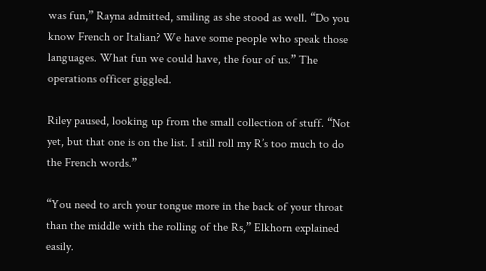was fun,” Rayna admitted, smiling as she stood as well. “Do you know French or Italian? We have some people who speak those languages. What fun we could have, the four of us.” The operations officer giggled.

Riley paused, looking up from the small collection of stuff. “Not yet, but that one is on the list. I still roll my R’s too much to do the French words.”

“You need to arch your tongue more in the back of your throat than the middle with the rolling of the Rs,” Elkhorn explained easily.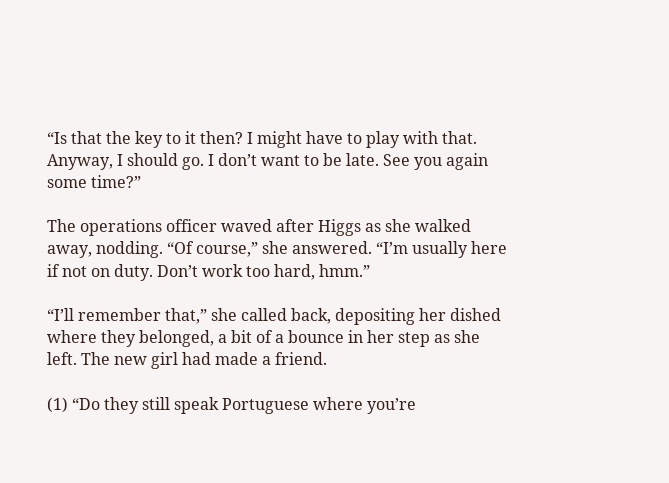“Is that the key to it then? I might have to play with that. Anyway, I should go. I don’t want to be late. See you again some time?”

The operations officer waved after Higgs as she walked away, nodding. “Of course,” she answered. “I’m usually here if not on duty. Don’t work too hard, hmm.”

“I’ll remember that,” she called back, depositing her dished where they belonged, a bit of a bounce in her step as she left. The new girl had made a friend.

(1) “Do they still speak Portuguese where you’re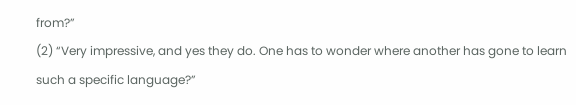from?”
(2) “Very impressive, and yes they do. One has to wonder where another has gone to learn such a specific language?”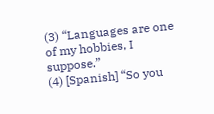(3) “Languages are one of my hobbies, I suppose.”
(4) [Spanish] “So you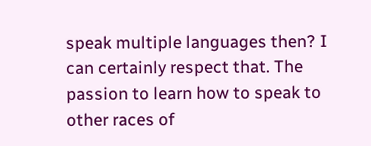speak multiple languages then? I can certainly respect that. The passion to learn how to speak to other races of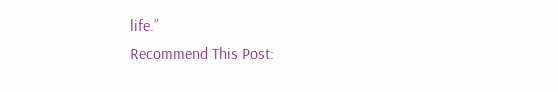life.”
Recommend This Post: